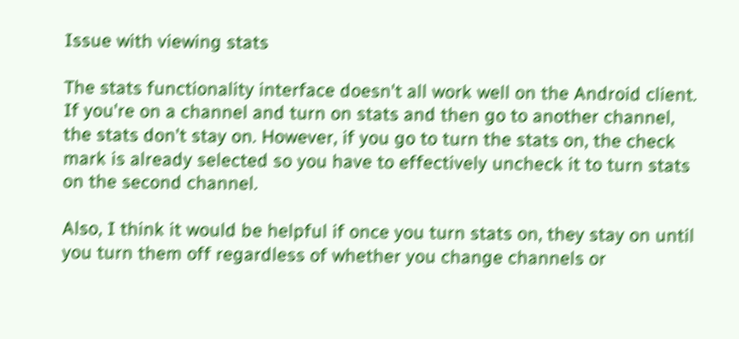Issue with viewing stats

The stats functionality interface doesn't all work well on the Android client. If you're on a channel and turn on stats and then go to another channel, the stats don't stay on. However, if you go to turn the stats on, the check mark is already selected so you have to effectively uncheck it to turn stats on the second channel.

Also, I think it would be helpful if once you turn stats on, they stay on until you turn them off regardless of whether you change channels or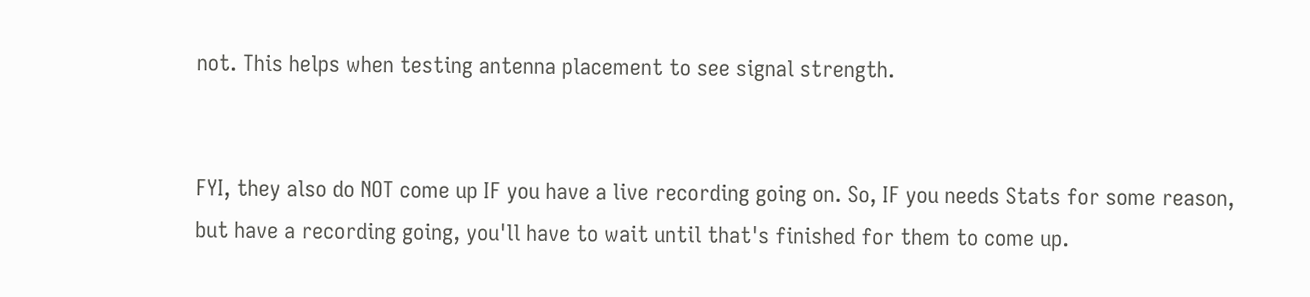not. This helps when testing antenna placement to see signal strength.


FYI, they also do NOT come up IF you have a live recording going on. So, IF you needs Stats for some reason, but have a recording going, you'll have to wait until that's finished for them to come up.